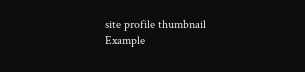site profile thumbnail
Example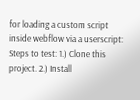for loading a custom script inside webflow via a userscript: Steps to test: 1.) Clone this project. 2.) Install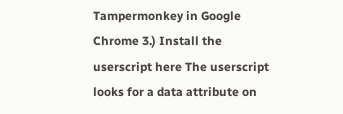Tampermonkey in Google Chrome 3.) Install the userscript here The userscript looks for a data attribute on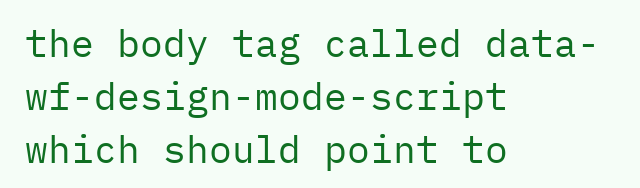the body tag called data-wf-design-mode-script which should point to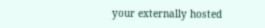your externally hosted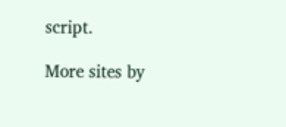script.

More sites by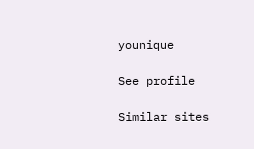younique

See profile

Similar sites